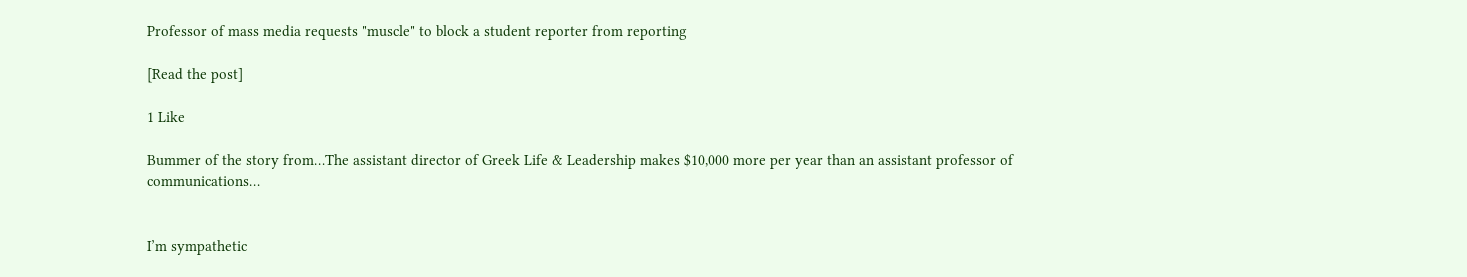Professor of mass media requests "muscle" to block a student reporter from reporting

[Read the post]

1 Like

Bummer of the story from…The assistant director of Greek Life & Leadership makes $10,000 more per year than an assistant professor of communications…


I’m sympathetic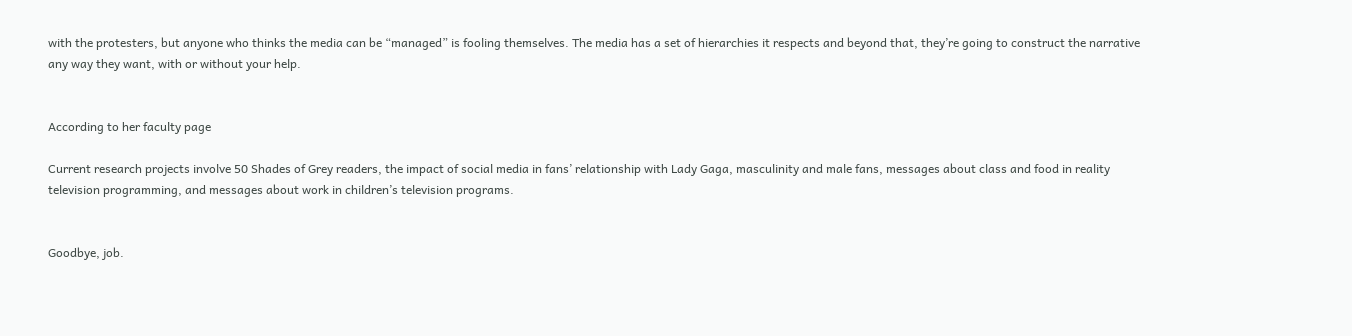with the protesters, but anyone who thinks the media can be “managed” is fooling themselves. The media has a set of hierarchies it respects and beyond that, they’re going to construct the narrative any way they want, with or without your help.


According to her faculty page

Current research projects involve 50 Shades of Grey readers, the impact of social media in fans’ relationship with Lady Gaga, masculinity and male fans, messages about class and food in reality television programming, and messages about work in children’s television programs.


Goodbye, job.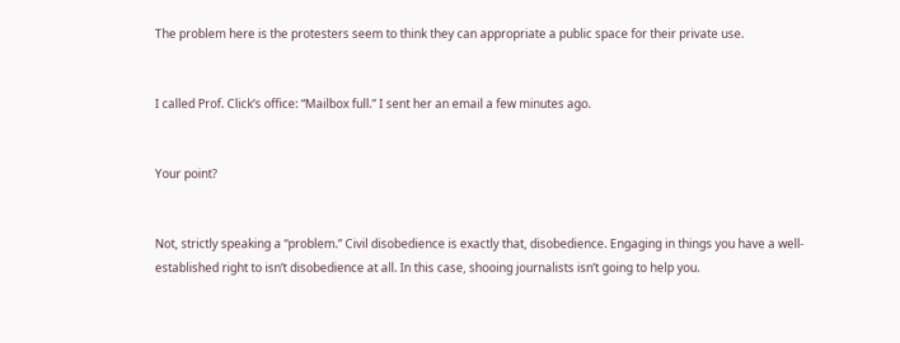The problem here is the protesters seem to think they can appropriate a public space for their private use.


I called Prof. Click’s office: “Mailbox full.” I sent her an email a few minutes ago.


Your point?


Not, strictly speaking a “problem.” Civil disobedience is exactly that, disobedience. Engaging in things you have a well-established right to isn’t disobedience at all. In this case, shooing journalists isn’t going to help you.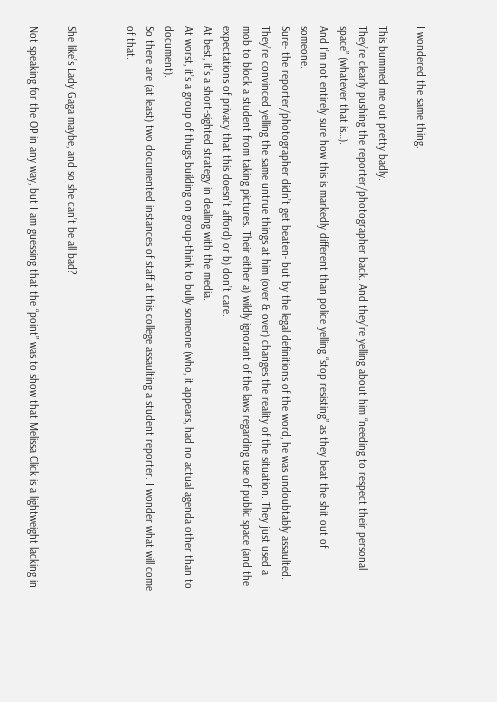I wondered the same thing.

This bummed me out pretty badly.
They’re clearly pushing the reporter/photographer back. And they’re yelling about him “needing to respect their personal space” (whatever that is…).
And I’m not entirely sure how this is markedly different than police yelling “stop resisting” as they beat the shit out of someone.
Sure- the reporter/photographer didn’t get beaten- but by the legal definitions of the word, he was undoubtably assaulted. They’re convinced yelling the same untrue things at him (over & over) changes the reality of the situation. They just used a mob to block a student from taking pictures. Their either a) wildly ignorant of the laws regarding use of public space (and the expectations of privacy that this doesn’t afford) or b) don’t care.
At best, it’s a short-sighted strategy in dealing with the media.
At worst, it’s a group of thugs building on group-think to bully someone (who, it appears, had no actual agenda other than to document).
So there are (at least) two documented instances of staff at this college assaulting a student reporter. I wonder what will come of that.


She like’s Lady Gaga maybe, and so she can’t be all bad?

Not speaking for the OP in any way, but I am guessing that the “point” was to show that Melissa Click is a lightweight lacking in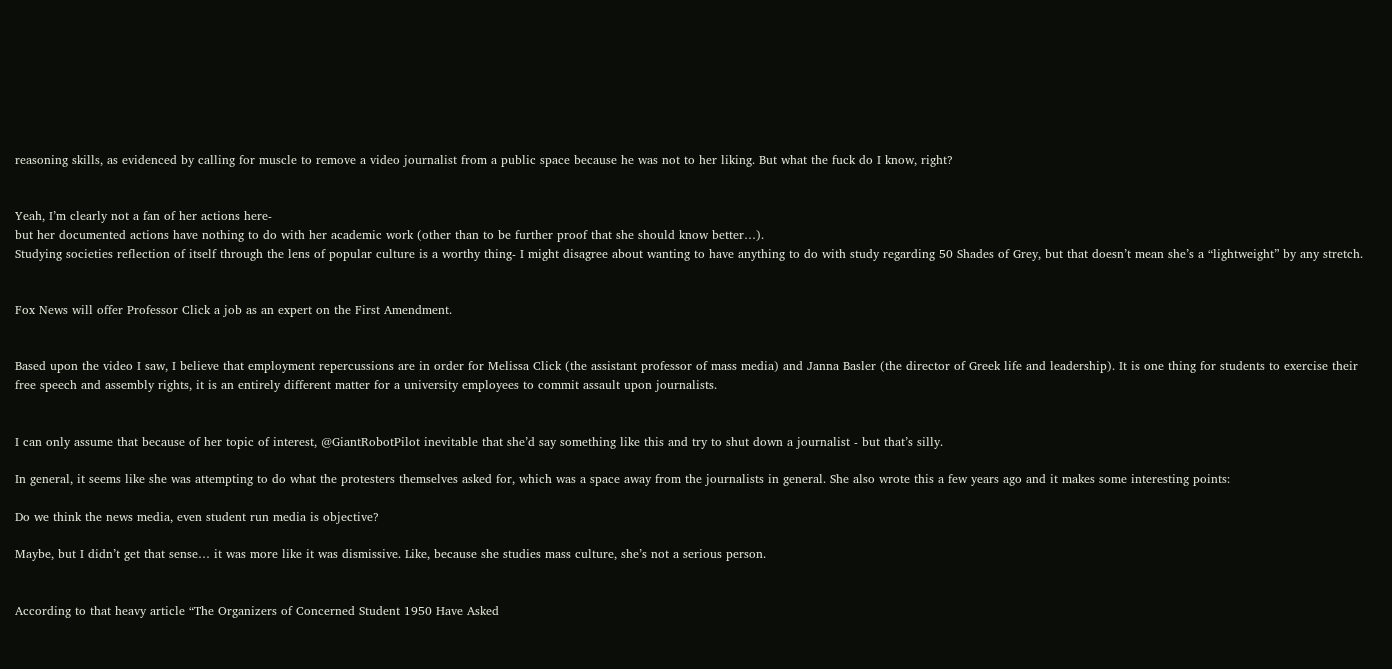reasoning skills, as evidenced by calling for muscle to remove a video journalist from a public space because he was not to her liking. But what the fuck do I know, right?


Yeah, I’m clearly not a fan of her actions here-
but her documented actions have nothing to do with her academic work (other than to be further proof that she should know better…).
Studying societies reflection of itself through the lens of popular culture is a worthy thing- I might disagree about wanting to have anything to do with study regarding 50 Shades of Grey, but that doesn’t mean she’s a “lightweight” by any stretch.


Fox News will offer Professor Click a job as an expert on the First Amendment.


Based upon the video I saw, I believe that employment repercussions are in order for Melissa Click (the assistant professor of mass media) and Janna Basler (the director of Greek life and leadership). It is one thing for students to exercise their free speech and assembly rights, it is an entirely different matter for a university employees to commit assault upon journalists.


I can only assume that because of her topic of interest, @GiantRobotPilot inevitable that she’d say something like this and try to shut down a journalist - but that’s silly.

In general, it seems like she was attempting to do what the protesters themselves asked for, which was a space away from the journalists in general. She also wrote this a few years ago and it makes some interesting points:

Do we think the news media, even student run media is objective?

Maybe, but I didn’t get that sense… it was more like it was dismissive. Like, because she studies mass culture, she’s not a serious person.


According to that heavy article “The Organizers of Concerned Student 1950 Have Asked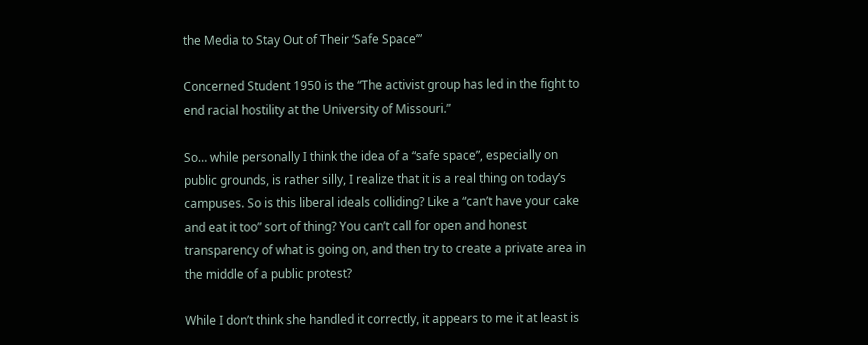the Media to Stay Out of Their ‘Safe Space’”

Concerned Student 1950 is the “The activist group has led in the fight to end racial hostility at the University of Missouri.”

So… while personally I think the idea of a “safe space”, especially on public grounds, is rather silly, I realize that it is a real thing on today’s campuses. So is this liberal ideals colliding? Like a “can’t have your cake and eat it too” sort of thing? You can’t call for open and honest transparency of what is going on, and then try to create a private area in the middle of a public protest?

While I don’t think she handled it correctly, it appears to me it at least is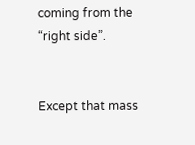coming from the “right side”.


Except that mass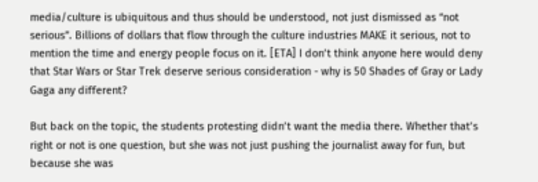media/culture is ubiquitous and thus should be understood, not just dismissed as “not serious”. Billions of dollars that flow through the culture industries MAKE it serious, not to mention the time and energy people focus on it. [ETA] I don’t think anyone here would deny that Star Wars or Star Trek deserve serious consideration - why is 50 Shades of Gray or Lady Gaga any different?

But back on the topic, the students protesting didn’t want the media there. Whether that’s right or not is one question, but she was not just pushing the journalist away for fun, but because she was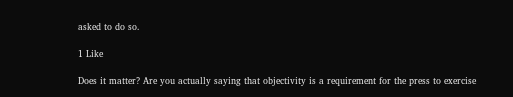asked to do so.

1 Like

Does it matter? Are you actually saying that objectivity is a requirement for the press to exercise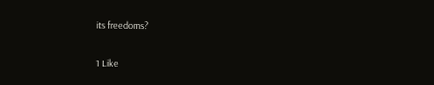its freedoms?

1 Like